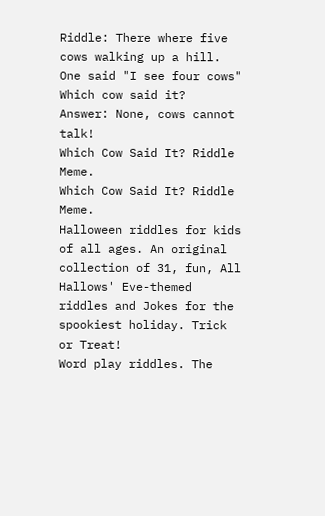Riddle: There where five cows walking up a hill. One said "I see four cows" Which cow said it?
Answer: None, cows cannot talk!
Which Cow Said It? Riddle Meme.
Which Cow Said It? Riddle Meme.
Halloween riddles for kids of all ages. An original collection of 31, fun, All Hallows' Eve-themed riddles and Jokes for the spookiest holiday. Trick or Treat!
Word play riddles. The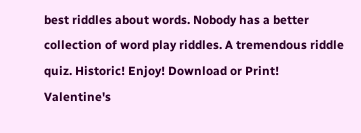best riddles about words. Nobody has a better collection of word play riddles. A tremendous riddle quiz. Historic! Enjoy! Download or Print!
Valentine's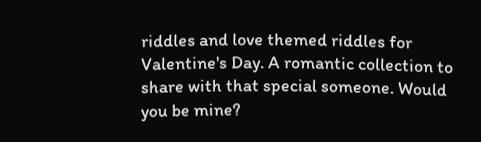riddles and love themed riddles for Valentine's Day. A romantic collection to share with that special someone. Would you be mine?